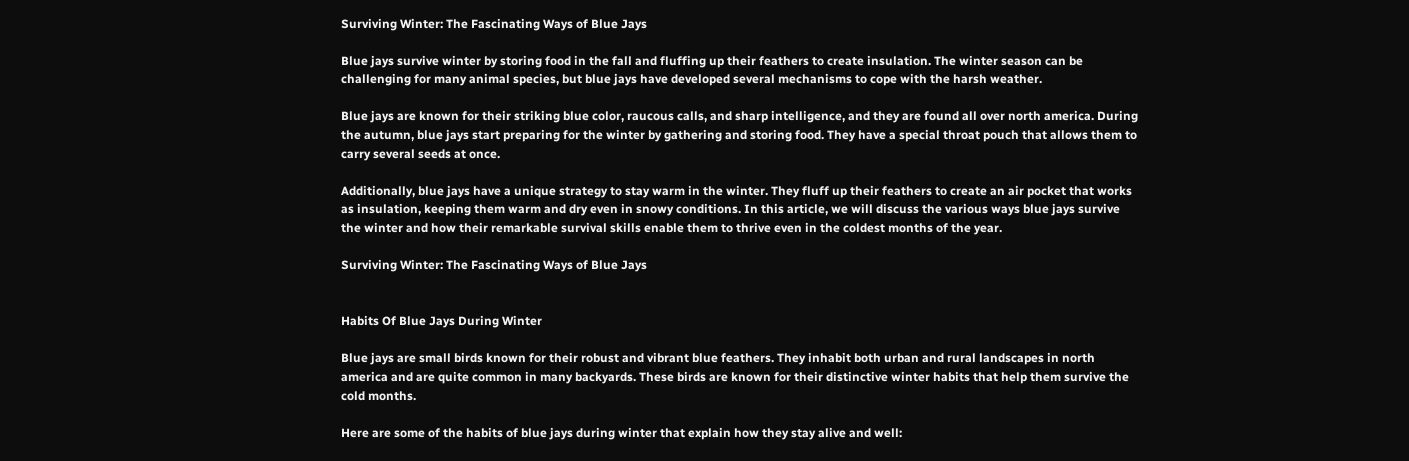Surviving Winter: The Fascinating Ways of Blue Jays

Blue jays survive winter by storing food in the fall and fluffing up their feathers to create insulation. The winter season can be challenging for many animal species, but blue jays have developed several mechanisms to cope with the harsh weather.

Blue jays are known for their striking blue color, raucous calls, and sharp intelligence, and they are found all over north america. During the autumn, blue jays start preparing for the winter by gathering and storing food. They have a special throat pouch that allows them to carry several seeds at once.

Additionally, blue jays have a unique strategy to stay warm in the winter. They fluff up their feathers to create an air pocket that works as insulation, keeping them warm and dry even in snowy conditions. In this article, we will discuss the various ways blue jays survive the winter and how their remarkable survival skills enable them to thrive even in the coldest months of the year.

Surviving Winter: The Fascinating Ways of Blue Jays


Habits Of Blue Jays During Winter

Blue jays are small birds known for their robust and vibrant blue feathers. They inhabit both urban and rural landscapes in north america and are quite common in many backyards. These birds are known for their distinctive winter habits that help them survive the cold months.

Here are some of the habits of blue jays during winter that explain how they stay alive and well: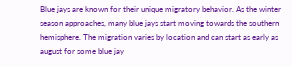Blue jays are known for their unique migratory behavior. As the winter season approaches, many blue jays start moving towards the southern hemisphere. The migration varies by location and can start as early as august for some blue jay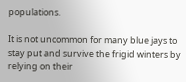populations.

It is not uncommon for many blue jays to stay put and survive the frigid winters by relying on their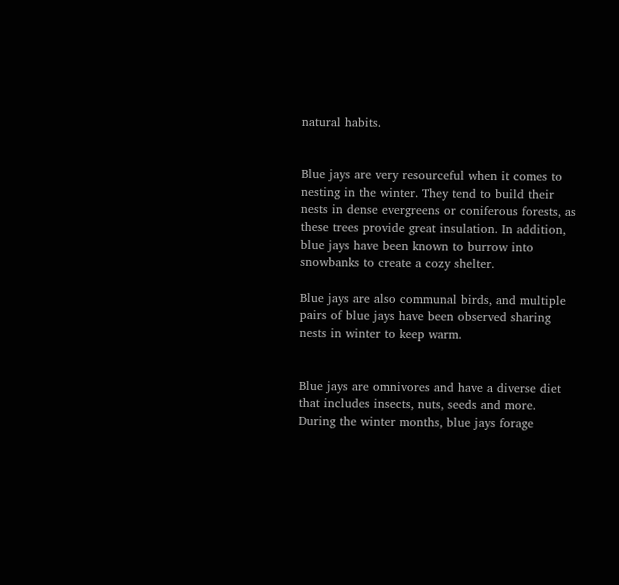natural habits.


Blue jays are very resourceful when it comes to nesting in the winter. They tend to build their nests in dense evergreens or coniferous forests, as these trees provide great insulation. In addition, blue jays have been known to burrow into snowbanks to create a cozy shelter.

Blue jays are also communal birds, and multiple pairs of blue jays have been observed sharing nests in winter to keep warm.


Blue jays are omnivores and have a diverse diet that includes insects, nuts, seeds and more. During the winter months, blue jays forage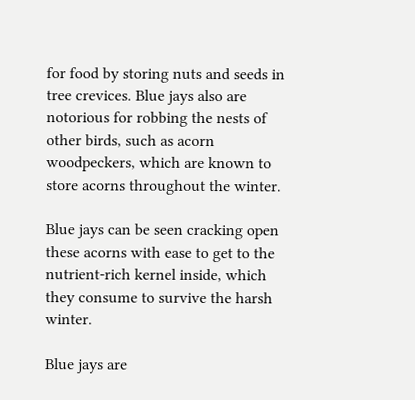for food by storing nuts and seeds in tree crevices. Blue jays also are notorious for robbing the nests of other birds, such as acorn woodpeckers, which are known to store acorns throughout the winter.

Blue jays can be seen cracking open these acorns with ease to get to the nutrient-rich kernel inside, which they consume to survive the harsh winter.

Blue jays are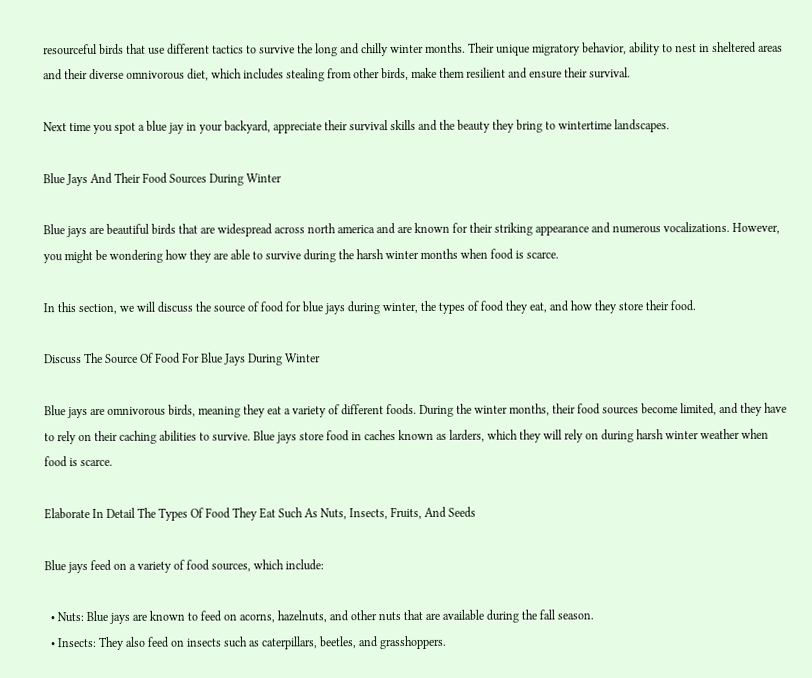resourceful birds that use different tactics to survive the long and chilly winter months. Their unique migratory behavior, ability to nest in sheltered areas and their diverse omnivorous diet, which includes stealing from other birds, make them resilient and ensure their survival.

Next time you spot a blue jay in your backyard, appreciate their survival skills and the beauty they bring to wintertime landscapes.

Blue Jays And Their Food Sources During Winter

Blue jays are beautiful birds that are widespread across north america and are known for their striking appearance and numerous vocalizations. However, you might be wondering how they are able to survive during the harsh winter months when food is scarce.

In this section, we will discuss the source of food for blue jays during winter, the types of food they eat, and how they store their food.

Discuss The Source Of Food For Blue Jays During Winter

Blue jays are omnivorous birds, meaning they eat a variety of different foods. During the winter months, their food sources become limited, and they have to rely on their caching abilities to survive. Blue jays store food in caches known as larders, which they will rely on during harsh winter weather when food is scarce.

Elaborate In Detail The Types Of Food They Eat Such As Nuts, Insects, Fruits, And Seeds

Blue jays feed on a variety of food sources, which include:

  • Nuts: Blue jays are known to feed on acorns, hazelnuts, and other nuts that are available during the fall season.
  • Insects: They also feed on insects such as caterpillars, beetles, and grasshoppers.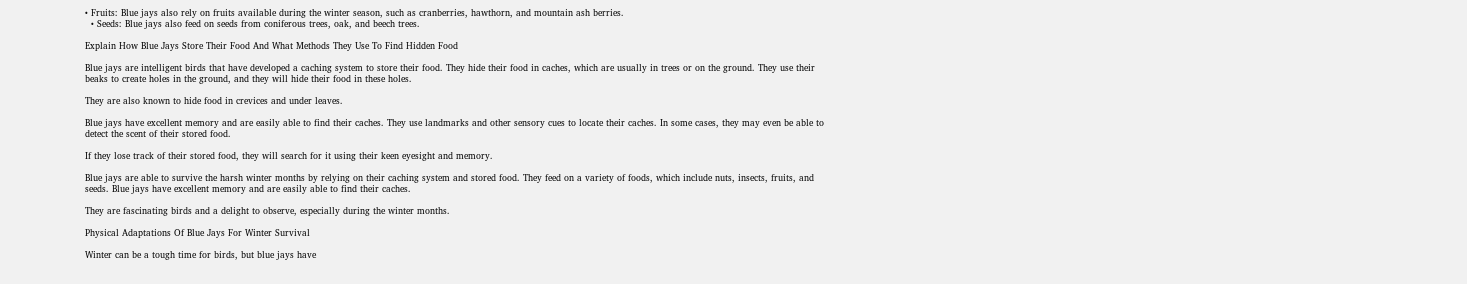• Fruits: Blue jays also rely on fruits available during the winter season, such as cranberries, hawthorn, and mountain ash berries.
  • Seeds: Blue jays also feed on seeds from coniferous trees, oak, and beech trees.

Explain How Blue Jays Store Their Food And What Methods They Use To Find Hidden Food

Blue jays are intelligent birds that have developed a caching system to store their food. They hide their food in caches, which are usually in trees or on the ground. They use their beaks to create holes in the ground, and they will hide their food in these holes.

They are also known to hide food in crevices and under leaves.

Blue jays have excellent memory and are easily able to find their caches. They use landmarks and other sensory cues to locate their caches. In some cases, they may even be able to detect the scent of their stored food.

If they lose track of their stored food, they will search for it using their keen eyesight and memory.

Blue jays are able to survive the harsh winter months by relying on their caching system and stored food. They feed on a variety of foods, which include nuts, insects, fruits, and seeds. Blue jays have excellent memory and are easily able to find their caches.

They are fascinating birds and a delight to observe, especially during the winter months.

Physical Adaptations Of Blue Jays For Winter Survival

Winter can be a tough time for birds, but blue jays have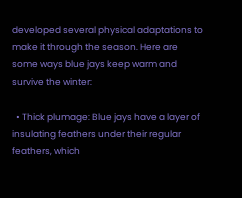developed several physical adaptations to make it through the season. Here are some ways blue jays keep warm and survive the winter:

  • Thick plumage: Blue jays have a layer of insulating feathers under their regular feathers, which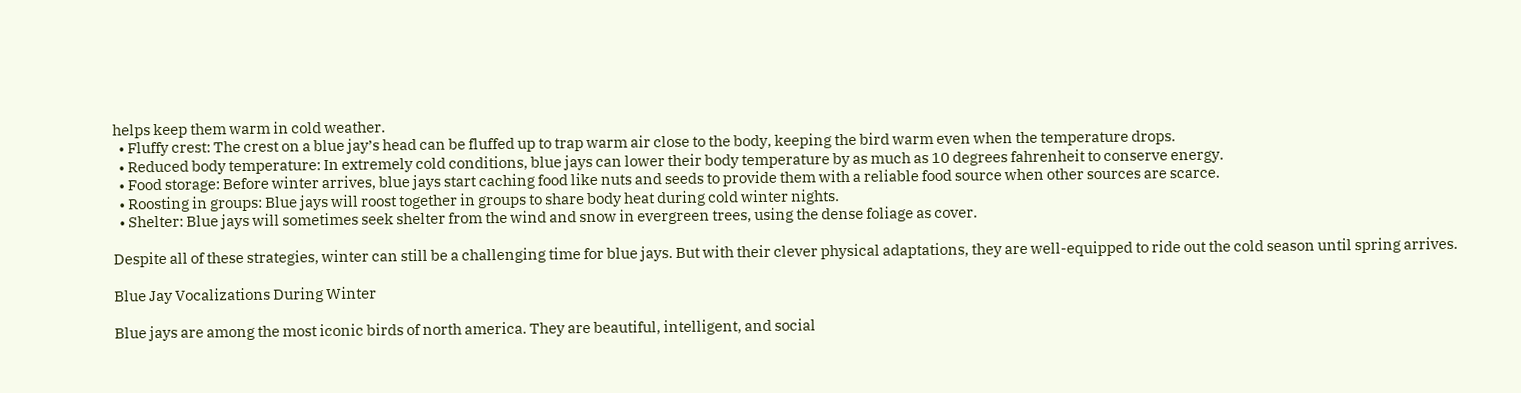helps keep them warm in cold weather.
  • Fluffy crest: The crest on a blue jay’s head can be fluffed up to trap warm air close to the body, keeping the bird warm even when the temperature drops.
  • Reduced body temperature: In extremely cold conditions, blue jays can lower their body temperature by as much as 10 degrees fahrenheit to conserve energy.
  • Food storage: Before winter arrives, blue jays start caching food like nuts and seeds to provide them with a reliable food source when other sources are scarce.
  • Roosting in groups: Blue jays will roost together in groups to share body heat during cold winter nights.
  • Shelter: Blue jays will sometimes seek shelter from the wind and snow in evergreen trees, using the dense foliage as cover.

Despite all of these strategies, winter can still be a challenging time for blue jays. But with their clever physical adaptations, they are well-equipped to ride out the cold season until spring arrives.

Blue Jay Vocalizations During Winter

Blue jays are among the most iconic birds of north america. They are beautiful, intelligent, and social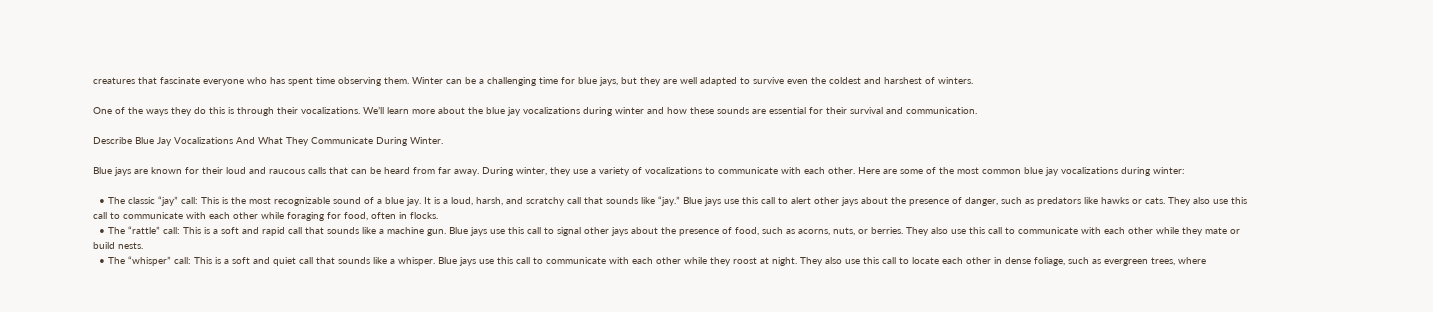creatures that fascinate everyone who has spent time observing them. Winter can be a challenging time for blue jays, but they are well adapted to survive even the coldest and harshest of winters.

One of the ways they do this is through their vocalizations. We’ll learn more about the blue jay vocalizations during winter and how these sounds are essential for their survival and communication.

Describe Blue Jay Vocalizations And What They Communicate During Winter.

Blue jays are known for their loud and raucous calls that can be heard from far away. During winter, they use a variety of vocalizations to communicate with each other. Here are some of the most common blue jay vocalizations during winter:

  • The classic “jay” call: This is the most recognizable sound of a blue jay. It is a loud, harsh, and scratchy call that sounds like “jay.” Blue jays use this call to alert other jays about the presence of danger, such as predators like hawks or cats. They also use this call to communicate with each other while foraging for food, often in flocks.
  • The “rattle” call: This is a soft and rapid call that sounds like a machine gun. Blue jays use this call to signal other jays about the presence of food, such as acorns, nuts, or berries. They also use this call to communicate with each other while they mate or build nests.
  • The “whisper” call: This is a soft and quiet call that sounds like a whisper. Blue jays use this call to communicate with each other while they roost at night. They also use this call to locate each other in dense foliage, such as evergreen trees, where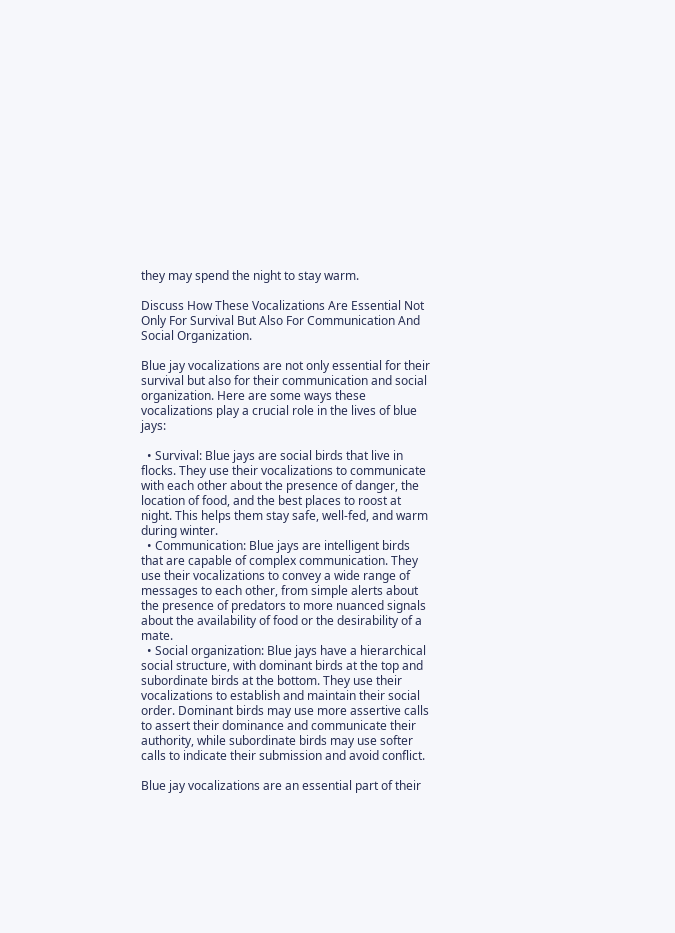they may spend the night to stay warm.

Discuss How These Vocalizations Are Essential Not Only For Survival But Also For Communication And Social Organization.

Blue jay vocalizations are not only essential for their survival but also for their communication and social organization. Here are some ways these vocalizations play a crucial role in the lives of blue jays:

  • Survival: Blue jays are social birds that live in flocks. They use their vocalizations to communicate with each other about the presence of danger, the location of food, and the best places to roost at night. This helps them stay safe, well-fed, and warm during winter.
  • Communication: Blue jays are intelligent birds that are capable of complex communication. They use their vocalizations to convey a wide range of messages to each other, from simple alerts about the presence of predators to more nuanced signals about the availability of food or the desirability of a mate.
  • Social organization: Blue jays have a hierarchical social structure, with dominant birds at the top and subordinate birds at the bottom. They use their vocalizations to establish and maintain their social order. Dominant birds may use more assertive calls to assert their dominance and communicate their authority, while subordinate birds may use softer calls to indicate their submission and avoid conflict.

Blue jay vocalizations are an essential part of their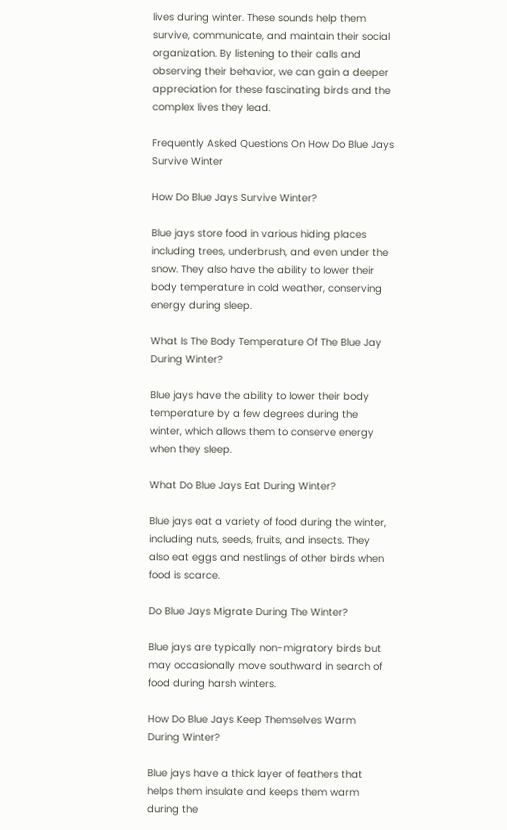lives during winter. These sounds help them survive, communicate, and maintain their social organization. By listening to their calls and observing their behavior, we can gain a deeper appreciation for these fascinating birds and the complex lives they lead.

Frequently Asked Questions On How Do Blue Jays Survive Winter

How Do Blue Jays Survive Winter?

Blue jays store food in various hiding places including trees, underbrush, and even under the snow. They also have the ability to lower their body temperature in cold weather, conserving energy during sleep.

What Is The Body Temperature Of The Blue Jay During Winter?

Blue jays have the ability to lower their body temperature by a few degrees during the winter, which allows them to conserve energy when they sleep.

What Do Blue Jays Eat During Winter?

Blue jays eat a variety of food during the winter, including nuts, seeds, fruits, and insects. They also eat eggs and nestlings of other birds when food is scarce.

Do Blue Jays Migrate During The Winter?

Blue jays are typically non-migratory birds but may occasionally move southward in search of food during harsh winters.

How Do Blue Jays Keep Themselves Warm During Winter?

Blue jays have a thick layer of feathers that helps them insulate and keeps them warm during the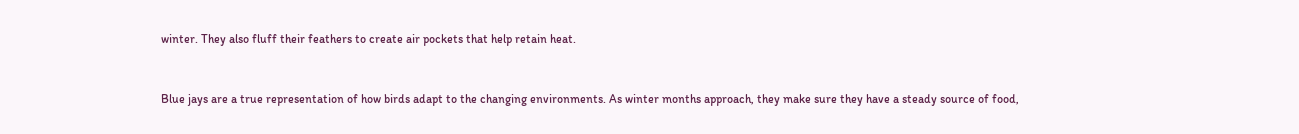winter. They also fluff their feathers to create air pockets that help retain heat.


Blue jays are a true representation of how birds adapt to the changing environments. As winter months approach, they make sure they have a steady source of food,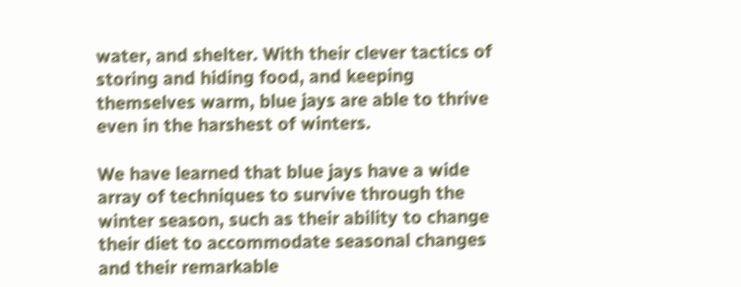water, and shelter. With their clever tactics of storing and hiding food, and keeping themselves warm, blue jays are able to thrive even in the harshest of winters.

We have learned that blue jays have a wide array of techniques to survive through the winter season, such as their ability to change their diet to accommodate seasonal changes and their remarkable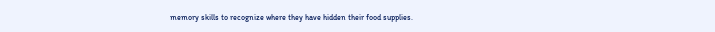memory skills to recognize where they have hidden their food supplies.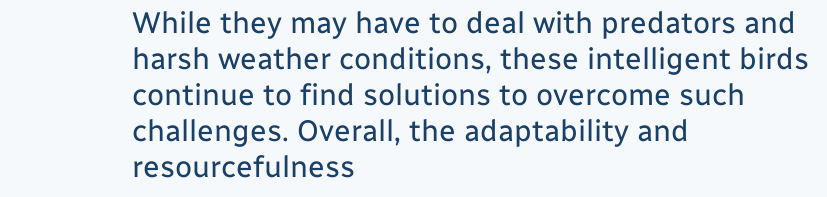While they may have to deal with predators and harsh weather conditions, these intelligent birds continue to find solutions to overcome such challenges. Overall, the adaptability and resourcefulness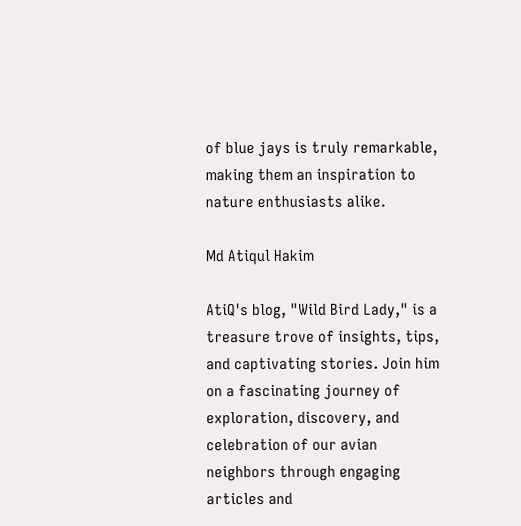of blue jays is truly remarkable, making them an inspiration to nature enthusiasts alike.

Md Atiqul Hakim

AtiQ's blog, "Wild Bird Lady," is a treasure trove of insights, tips, and captivating stories. Join him on a fascinating journey of exploration, discovery, and celebration of our avian neighbors through engaging articles and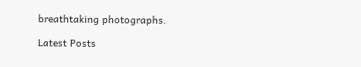breathtaking photographs.

Latest Posts